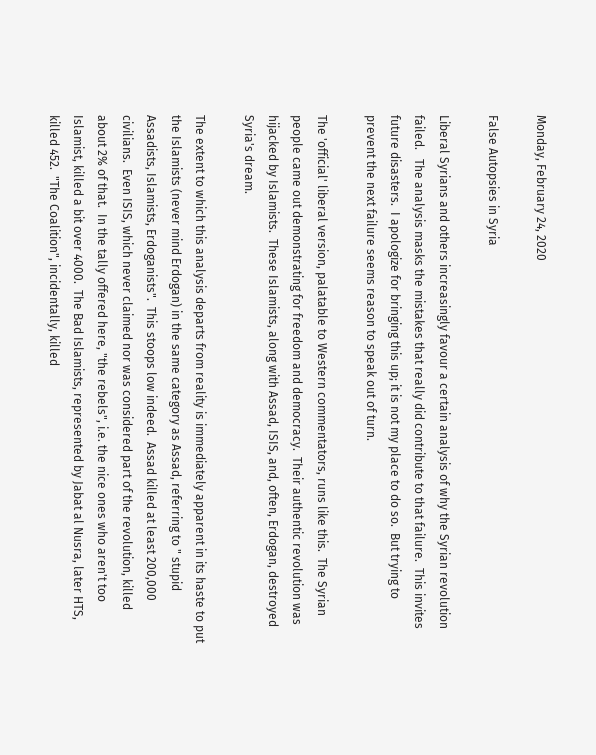Monday, February 24, 2020

False Autopsies in Syria

Liberal Syrians and others increasingly favour a certain analysis of why the Syrian revolution failed.   The analysis masks the mistakes that really did contribute to that failure.  This invites future disasters.  I apologize for bringing this up; it is not my place to do so.  But trying to prevent the next failure seems reason to speak out of turn.

The 'official' liberal version, palatable to Western commentators, runs like this.  The Syrian people came out demonstrating for freedom and democracy.  Their authentic revolution was hijacked by Islamists.  These Islamists, along with Assad, ISIS, and, often, Erdogan, destroyed Syria's dream.

The extent to which this analysis departs from reality is immediately apparent in its haste to put the Islamists (never mind Erdogan) in the same category as Assad, referring to " stupid Assadists, Islamists, Erdoganists".  This stoops low indeed.  Assad killed at least 200,000 civilians.  Even ISIS, which never claimed nor was considered part of the revolution, killed about 2% of that.  In the tally offered here, "the rebels", i.e. the nice ones who aren't too Islamist, killed a bit over 4000.  The Bad Islamists, represented by Jabat al Nusra, later HTS, killed 452.  "The Coalition", incidentally, killed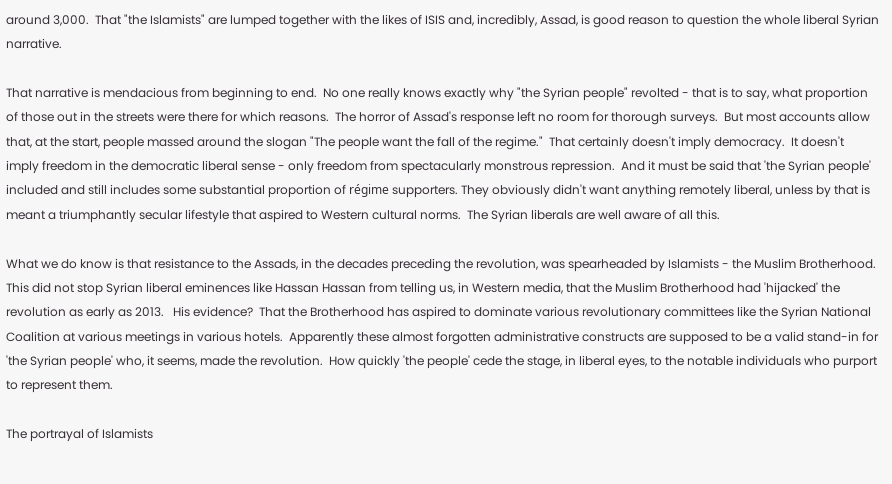around 3,000.  That "the Islamists" are lumped together with the likes of ISIS and, incredibly, Assad, is good reason to question the whole liberal Syrian narrative.

That narrative is mendacious from beginning to end.  No one really knows exactly why "the Syrian people" revolted - that is to say, what proportion of those out in the streets were there for which reasons.  The horror of Assad's response left no room for thorough surveys.  But most accounts allow that, at the start, people massed around the slogan "The people want the fall of the regime."  That certainly doesn't imply democracy.  It doesn't imply freedom in the democratic liberal sense - only freedom from spectacularly monstrous repression.  And it must be said that 'the Syrian people' included and still includes some substantial proportion of régime supporters. They obviously didn't want anything remotely liberal, unless by that is meant a triumphantly secular lifestyle that aspired to Western cultural norms.  The Syrian liberals are well aware of all this.

What we do know is that resistance to the Assads, in the decades preceding the revolution, was spearheaded by Islamists - the Muslim Brotherhood.  This did not stop Syrian liberal eminences like Hassan Hassan from telling us, in Western media, that the Muslim Brotherhood had 'hijacked' the revolution as early as 2013.   His evidence?  That the Brotherhood has aspired to dominate various revolutionary committees like the Syrian National Coalition at various meetings in various hotels.  Apparently these almost forgotten administrative constructs are supposed to be a valid stand-in for 'the Syrian people' who, it seems, made the revolution.  How quickly 'the people' cede the stage, in liberal eyes, to the notable individuals who purport to represent them.

The portrayal of Islamists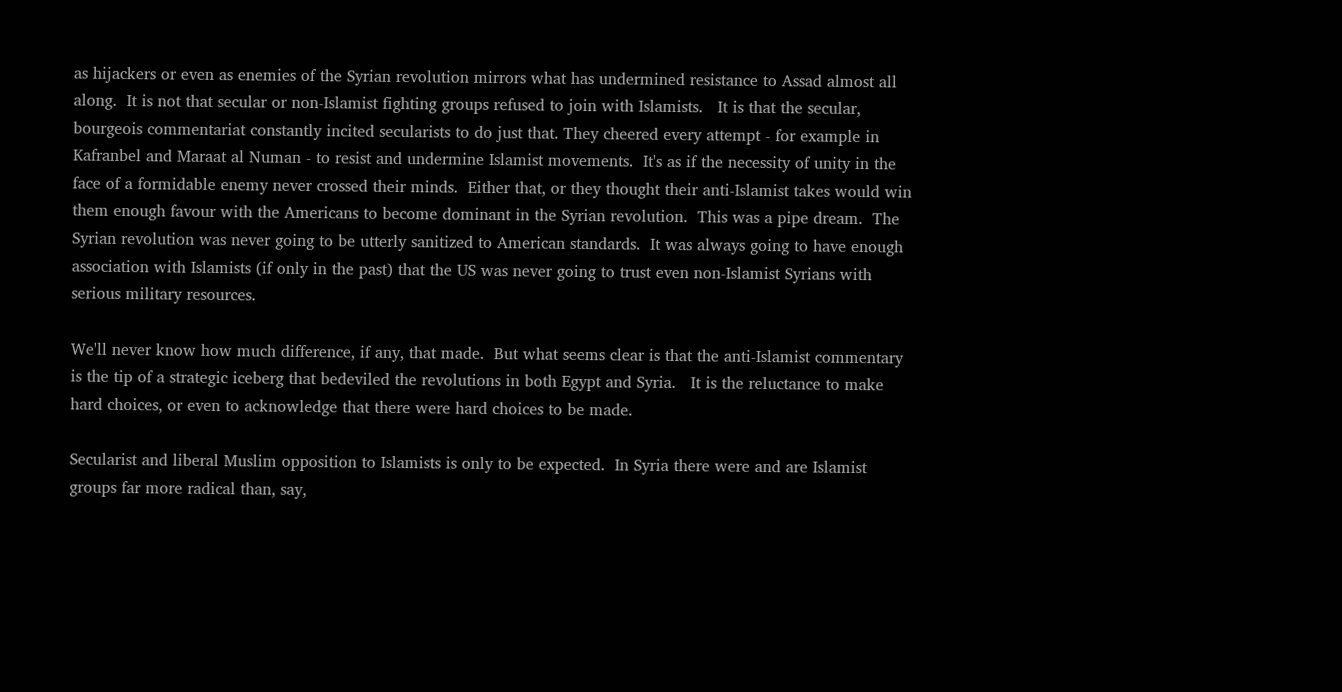as hijackers or even as enemies of the Syrian revolution mirrors what has undermined resistance to Assad almost all along.  It is not that secular or non-Islamist fighting groups refused to join with Islamists.   It is that the secular, bourgeois commentariat constantly incited secularists to do just that. They cheered every attempt - for example in Kafranbel and Maraat al Numan - to resist and undermine Islamist movements.  It's as if the necessity of unity in the face of a formidable enemy never crossed their minds.  Either that, or they thought their anti-Islamist takes would win them enough favour with the Americans to become dominant in the Syrian revolution.  This was a pipe dream.  The Syrian revolution was never going to be utterly sanitized to American standards.  It was always going to have enough association with Islamists (if only in the past) that the US was never going to trust even non-Islamist Syrians with serious military resources.

We'll never know how much difference, if any, that made.  But what seems clear is that the anti-Islamist commentary is the tip of a strategic iceberg that bedeviled the revolutions in both Egypt and Syria.   It is the reluctance to make hard choices, or even to acknowledge that there were hard choices to be made.

Secularist and liberal Muslim opposition to Islamists is only to be expected.  In Syria there were and are Islamist groups far more radical than, say,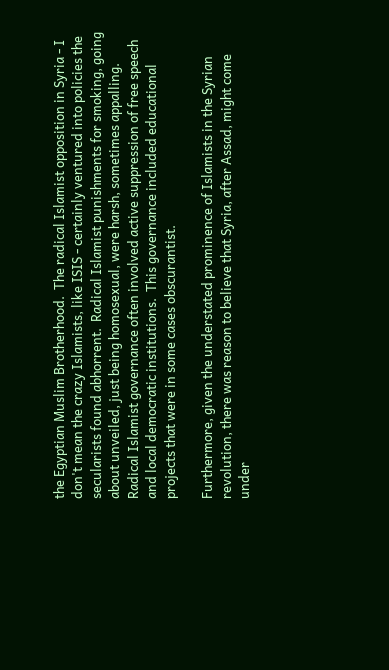the Egyptian Muslim Brotherhood.  The radical Islamist opposition in Syria - I don't mean the crazy Islamists, like ISIS - certainly ventured into policies the secularists found abhorrent.  Radical Islamist punishments for smoking, going about unveiled, just being homosexual, were harsh, sometimes appalling.  Radical Islamist governance often involved active suppression of free speech and local democratic institutions.  This governance included educational projects that were in some cases obscurantist.

Furthermore, given the understated prominence of Islamists in the Syrian revolution, there was reason to believe that Syria, after Assad, might come under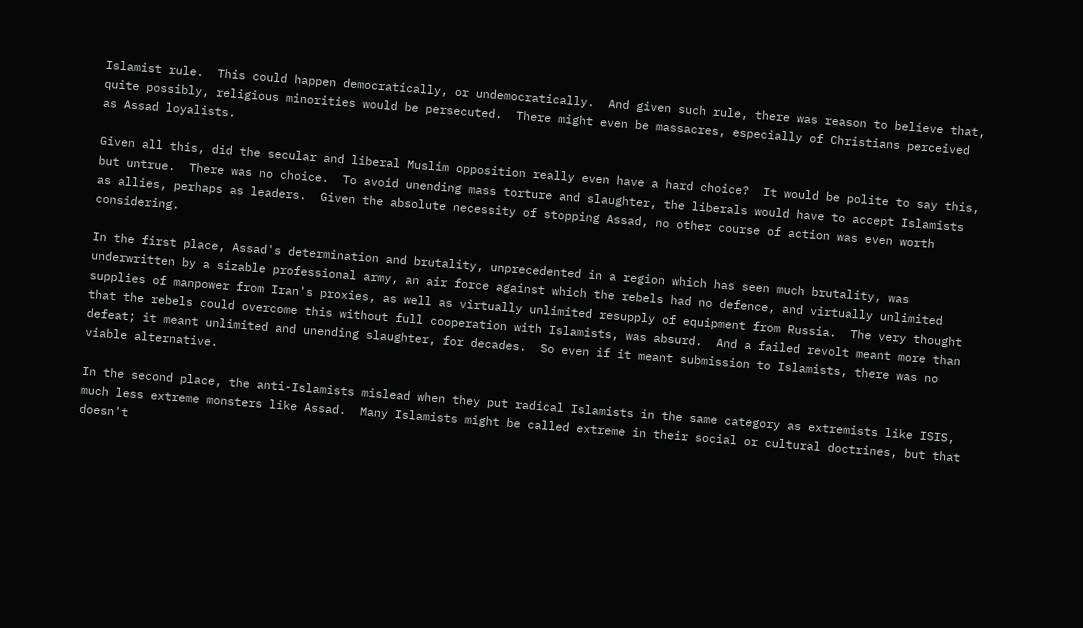Islamist rule.  This could happen democratically, or undemocratically.  And given such rule, there was reason to believe that, quite possibly, religious minorities would be persecuted.  There might even be massacres, especially of Christians perceived as Assad loyalists.

Given all this, did the secular and liberal Muslim opposition really even have a hard choice?  It would be polite to say this, but untrue.  There was no choice.  To avoid unending mass torture and slaughter, the liberals would have to accept Islamists as allies, perhaps as leaders.  Given the absolute necessity of stopping Assad, no other course of action was even worth considering.

In the first place, Assad's determination and brutality, unprecedented in a region which has seen much brutality, was underwritten by a sizable professional army, an air force against which the rebels had no defence, and virtually unlimited supplies of manpower from Iran's proxies, as well as virtually unlimited resupply of equipment from Russia.  The very thought that the rebels could overcome this without full cooperation with Islamists, was absurd.  And a failed revolt meant more than defeat; it meant unlimited and unending slaughter, for decades.  So even if it meant submission to Islamists, there was no viable alternative.

In the second place, the anti-Islamists mislead when they put radical Islamists in the same category as extremists like ISIS, much less extreme monsters like Assad.  Many Islamists might be called extreme in their social or cultural doctrines, but that doesn't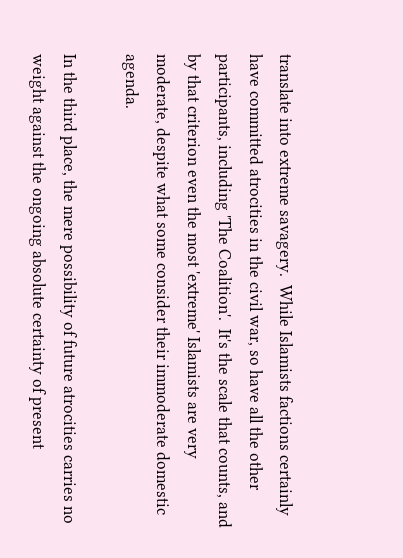translate into extreme savagery.  While Islamists factions certainly have committed atrocities in the civil war, so have all the other participants, including 'The Coalition'.  It's the scale that counts, and by that criterion even the most 'extreme' Islamists are very moderate, despite what some consider their immoderate domestic agenda.

In the third place, the mere possibility of future atrocities carries no weight against the ongoing absolute certainty of present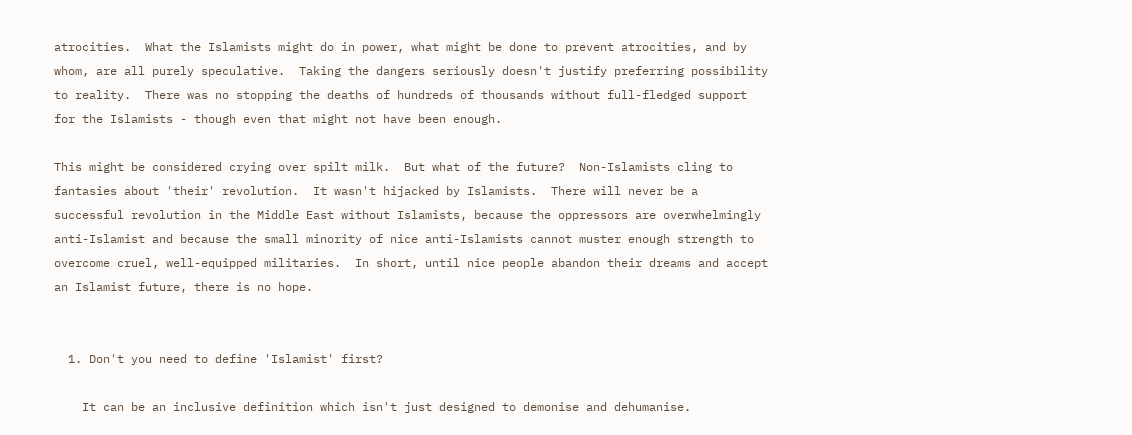atrocities.  What the Islamists might do in power, what might be done to prevent atrocities, and by whom, are all purely speculative.  Taking the dangers seriously doesn't justify preferring possibility to reality.  There was no stopping the deaths of hundreds of thousands without full-fledged support for the Islamists - though even that might not have been enough.

This might be considered crying over spilt milk.  But what of the future?  Non-Islamists cling to fantasies about 'their' revolution.  It wasn't hijacked by Islamists.  There will never be a successful revolution in the Middle East without Islamists, because the oppressors are overwhelmingly anti-Islamist and because the small minority of nice anti-Islamists cannot muster enough strength to overcome cruel, well-equipped militaries.  In short, until nice people abandon their dreams and accept an Islamist future, there is no hope.


  1. Don't you need to define 'Islamist' first?

    It can be an inclusive definition which isn't just designed to demonise and dehumanise.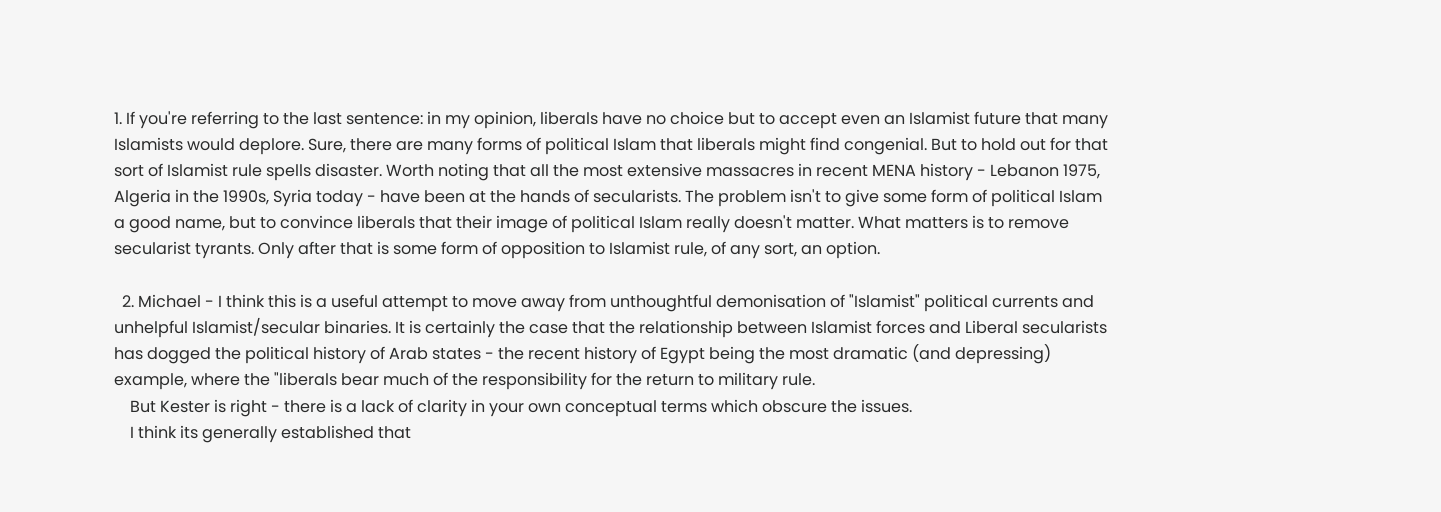1. If you're referring to the last sentence: in my opinion, liberals have no choice but to accept even an Islamist future that many Islamists would deplore. Sure, there are many forms of political Islam that liberals might find congenial. But to hold out for that sort of Islamist rule spells disaster. Worth noting that all the most extensive massacres in recent MENA history - Lebanon 1975, Algeria in the 1990s, Syria today - have been at the hands of secularists. The problem isn't to give some form of political Islam a good name, but to convince liberals that their image of political Islam really doesn't matter. What matters is to remove secularist tyrants. Only after that is some form of opposition to Islamist rule, of any sort, an option.

  2. Michael - I think this is a useful attempt to move away from unthoughtful demonisation of "Islamist" political currents and unhelpful Islamist/secular binaries. It is certainly the case that the relationship between Islamist forces and Liberal secularists has dogged the political history of Arab states - the recent history of Egypt being the most dramatic (and depressing) example, where the "liberals bear much of the responsibility for the return to military rule.
    But Kester is right - there is a lack of clarity in your own conceptual terms which obscure the issues.
    I think its generally established that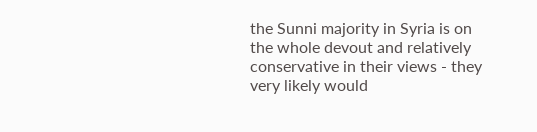the Sunni majority in Syria is on the whole devout and relatively conservative in their views - they very likely would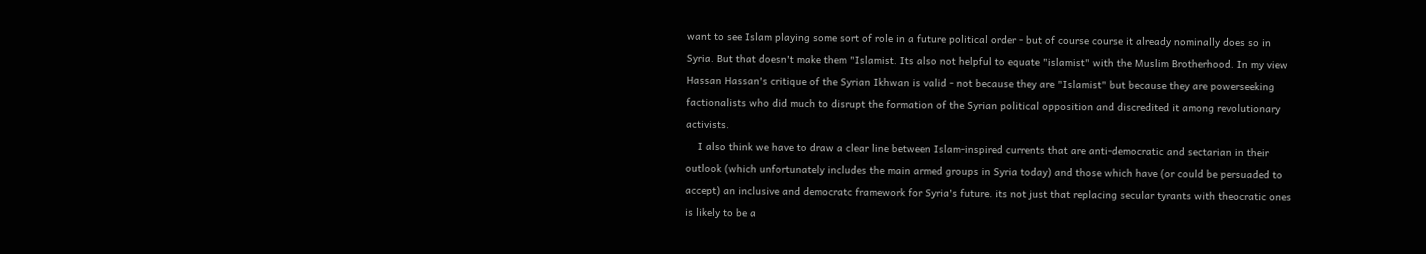want to see Islam playing some sort of role in a future political order - but of course course it already nominally does so in Syria. But that doesn't make them "Islamist. Its also not helpful to equate "islamist" with the Muslim Brotherhood. In my view Hassan Hassan's critique of the Syrian Ikhwan is valid - not because they are "Islamist" but because they are powerseeking factionalists who did much to disrupt the formation of the Syrian political opposition and discredited it among revolutionary activists.
    I also think we have to draw a clear line between Islam-inspired currents that are anti-democratic and sectarian in their outlook (which unfortunately includes the main armed groups in Syria today) and those which have (or could be persuaded to accept) an inclusive and democratc framework for Syria's future. its not just that replacing secular tyrants with theocratic ones is likely to be a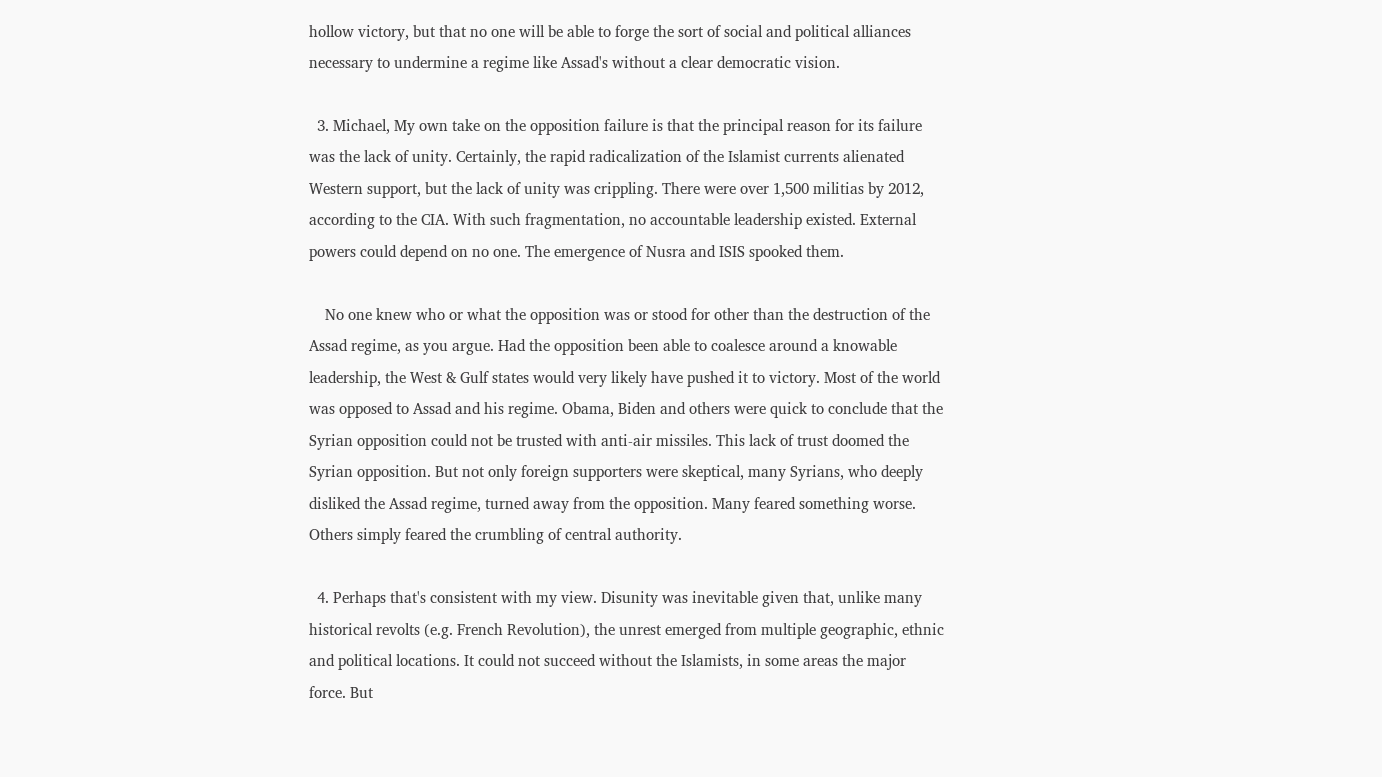hollow victory, but that no one will be able to forge the sort of social and political alliances necessary to undermine a regime like Assad's without a clear democratic vision.

  3. Michael, My own take on the opposition failure is that the principal reason for its failure was the lack of unity. Certainly, the rapid radicalization of the Islamist currents alienated Western support, but the lack of unity was crippling. There were over 1,500 militias by 2012, according to the CIA. With such fragmentation, no accountable leadership existed. External powers could depend on no one. The emergence of Nusra and ISIS spooked them.

    No one knew who or what the opposition was or stood for other than the destruction of the Assad regime, as you argue. Had the opposition been able to coalesce around a knowable leadership, the West & Gulf states would very likely have pushed it to victory. Most of the world was opposed to Assad and his regime. Obama, Biden and others were quick to conclude that the Syrian opposition could not be trusted with anti-air missiles. This lack of trust doomed the Syrian opposition. But not only foreign supporters were skeptical, many Syrians, who deeply disliked the Assad regime, turned away from the opposition. Many feared something worse. Others simply feared the crumbling of central authority.

  4. Perhaps that's consistent with my view. Disunity was inevitable given that, unlike many historical revolts (e.g. French Revolution), the unrest emerged from multiple geographic, ethnic and political locations. It could not succeed without the Islamists, in some areas the major force. But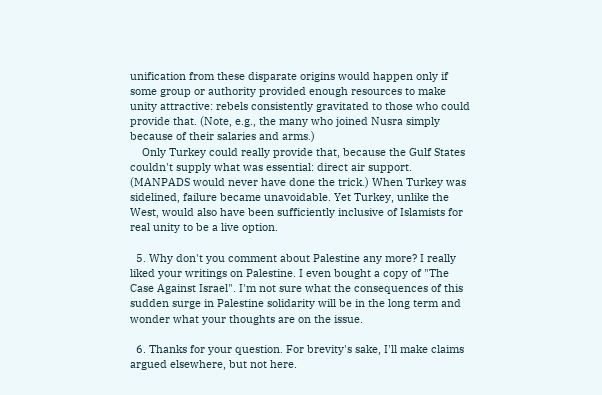unification from these disparate origins would happen only if some group or authority provided enough resources to make unity attractive: rebels consistently gravitated to those who could provide that. (Note, e.g., the many who joined Nusra simply because of their salaries and arms.)
    Only Turkey could really provide that, because the Gulf States couldn't supply what was essential: direct air support. (MANPADS would never have done the trick.) When Turkey was sidelined, failure became unavoidable. Yet Turkey, unlike the West, would also have been sufficiently inclusive of Islamists for real unity to be a live option.

  5. Why don't you comment about Palestine any more? I really liked your writings on Palestine. I even bought a copy of "The Case Against Israel". I'm not sure what the consequences of this sudden surge in Palestine solidarity will be in the long term and wonder what your thoughts are on the issue.

  6. Thanks for your question. For brevity's sake, I'll make claims argued elsewhere, but not here.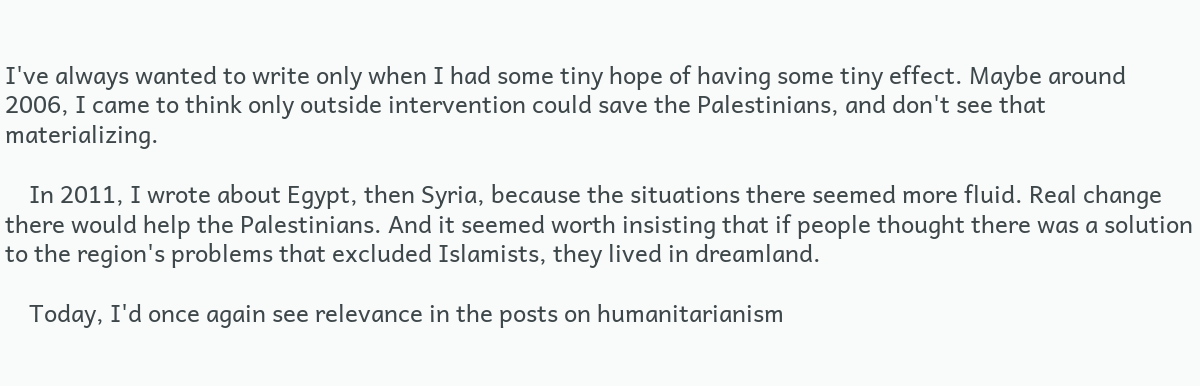I've always wanted to write only when I had some tiny hope of having some tiny effect. Maybe around 2006, I came to think only outside intervention could save the Palestinians, and don't see that materializing.

    In 2011, I wrote about Egypt, then Syria, because the situations there seemed more fluid. Real change there would help the Palestinians. And it seemed worth insisting that if people thought there was a solution to the region's problems that excluded Islamists, they lived in dreamland.

    Today, I'd once again see relevance in the posts on humanitarianism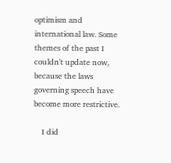optimism and international law. Some themes of the past I couldn't update now, because the laws governing speech have become more restrictive.

    I did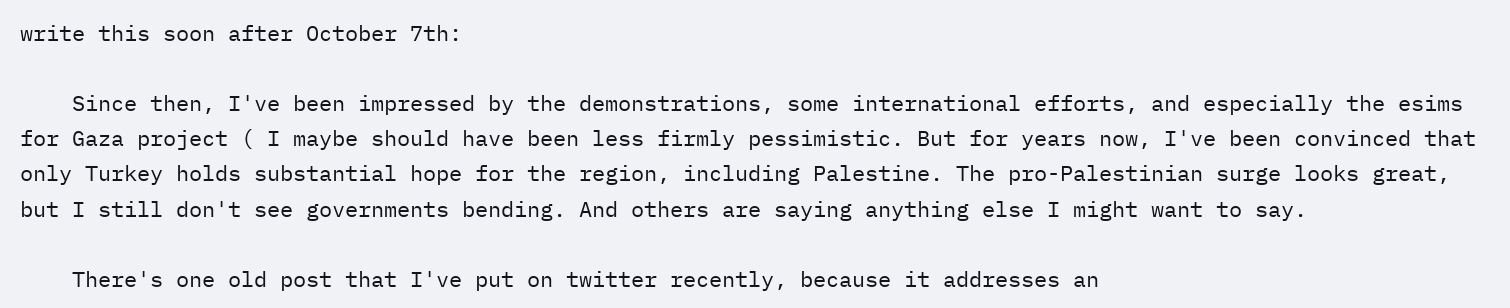write this soon after October 7th:

    Since then, I've been impressed by the demonstrations, some international efforts, and especially the esims for Gaza project ( I maybe should have been less firmly pessimistic. But for years now, I've been convinced that only Turkey holds substantial hope for the region, including Palestine. The pro-Palestinian surge looks great, but I still don't see governments bending. And others are saying anything else I might want to say.

    There's one old post that I've put on twitter recently, because it addresses an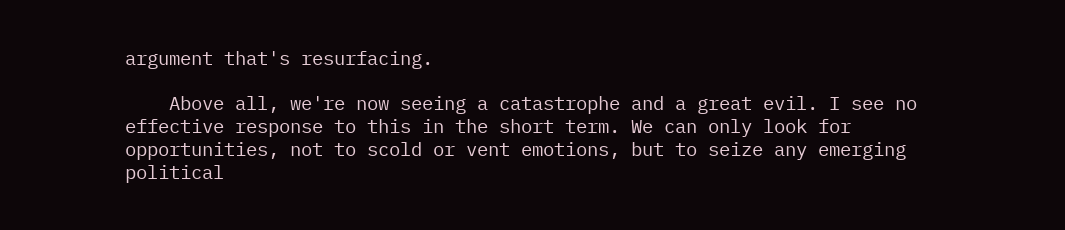argument that's resurfacing.

    Above all, we're now seeing a catastrophe and a great evil. I see no effective response to this in the short term. We can only look for opportunities, not to scold or vent emotions, but to seize any emerging political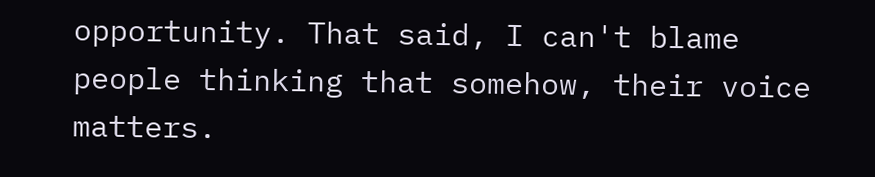opportunity. That said, I can't blame people thinking that somehow, their voice matters.